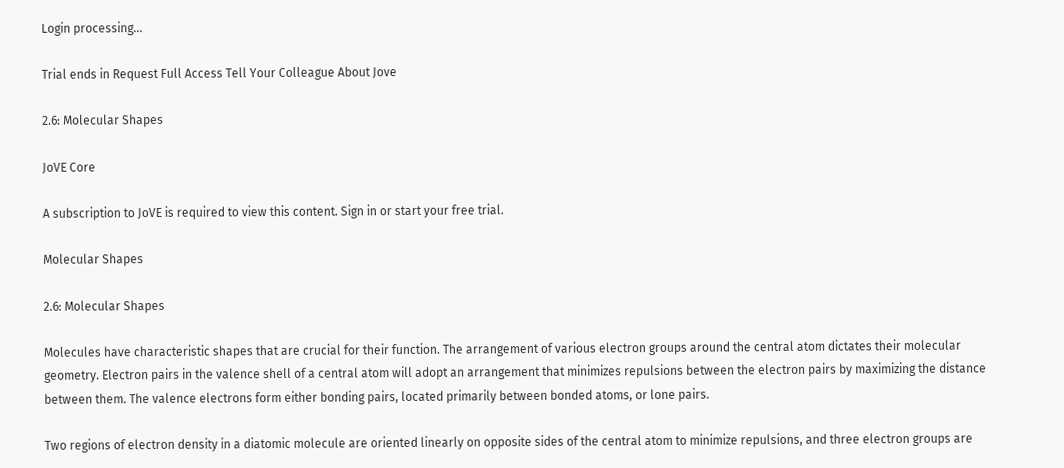Login processing...

Trial ends in Request Full Access Tell Your Colleague About Jove

2.6: Molecular Shapes

JoVE Core

A subscription to JoVE is required to view this content. Sign in or start your free trial.

Molecular Shapes

2.6: Molecular Shapes

Molecules have characteristic shapes that are crucial for their function. The arrangement of various electron groups around the central atom dictates their molecular geometry. Electron pairs in the valence shell of a central atom will adopt an arrangement that minimizes repulsions between the electron pairs by maximizing the distance between them. The valence electrons form either bonding pairs, located primarily between bonded atoms, or lone pairs.

Two regions of electron density in a diatomic molecule are oriented linearly on opposite sides of the central atom to minimize repulsions, and three electron groups are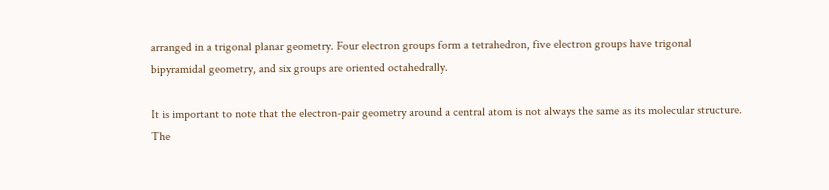arranged in a trigonal planar geometry. Four electron groups form a tetrahedron, five electron groups have trigonal bipyramidal geometry, and six groups are oriented octahedrally.

It is important to note that the electron-pair geometry around a central atom is not always the same as its molecular structure. The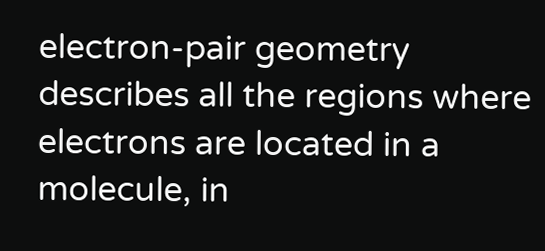electron-pair geometry describes all the regions where electrons are located in a molecule, in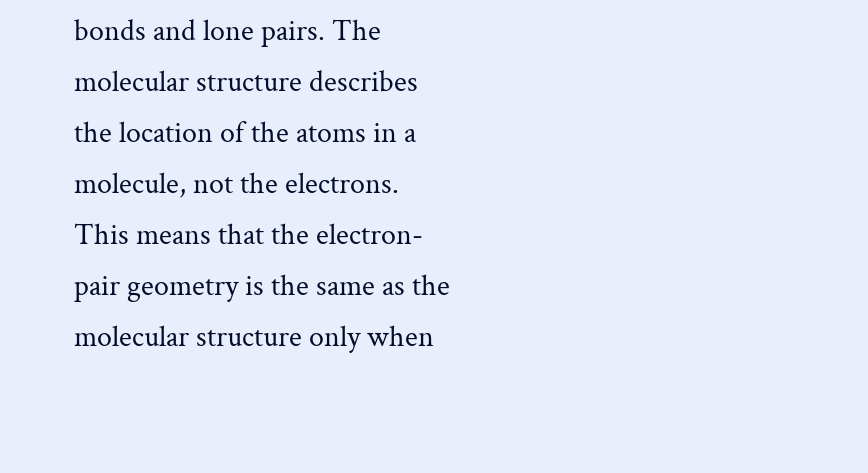bonds and lone pairs. The molecular structure describes the location of the atoms in a molecule, not the electrons. This means that the electron-pair geometry is the same as the molecular structure only when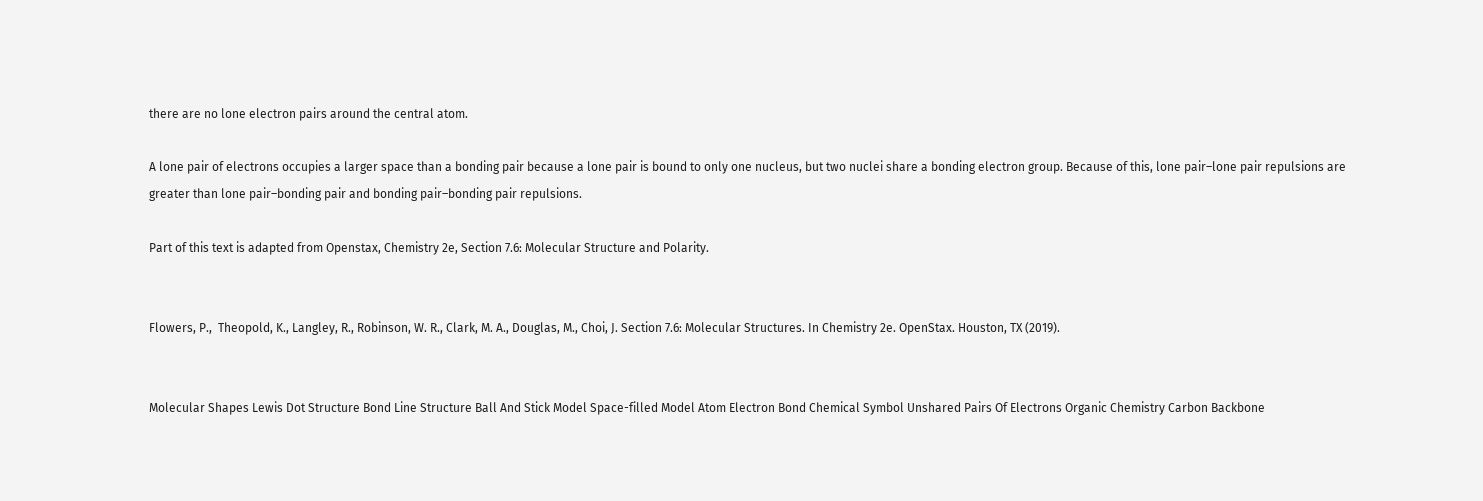there are no lone electron pairs around the central atom.

A lone pair of electrons occupies a larger space than a bonding pair because a lone pair is bound to only one nucleus, but two nuclei share a bonding electron group. Because of this, lone pair–lone pair repulsions are greater than lone pair–bonding pair and bonding pair–bonding pair repulsions.

Part of this text is adapted from Openstax, Chemistry 2e, Section 7.6: Molecular Structure and Polarity.


Flowers, P.,  Theopold, K., Langley, R., Robinson, W. R., Clark, M. A., Douglas, M., Choi, J. Section 7.6: Molecular Structures. In Chemistry 2e. OpenStax. Houston, TX (2019).


Molecular Shapes Lewis Dot Structure Bond Line Structure Ball And Stick Model Space-filled Model Atom Electron Bond Chemical Symbol Unshared Pairs Of Electrons Organic Chemistry Carbon Backbone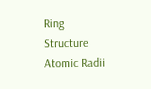Ring Structure Atomic Radii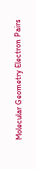Molecular Geometry Electron Pairs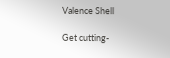Valence Shell

Get cutting-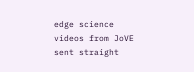edge science videos from JoVE sent straight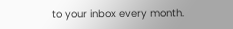to your inbox every month.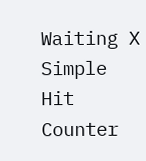Waiting X
Simple Hit Counter